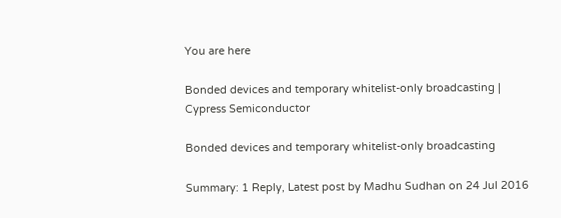You are here

Bonded devices and temporary whitelist-only broadcasting | Cypress Semiconductor

Bonded devices and temporary whitelist-only broadcasting

Summary: 1 Reply, Latest post by Madhu Sudhan on 24 Jul 2016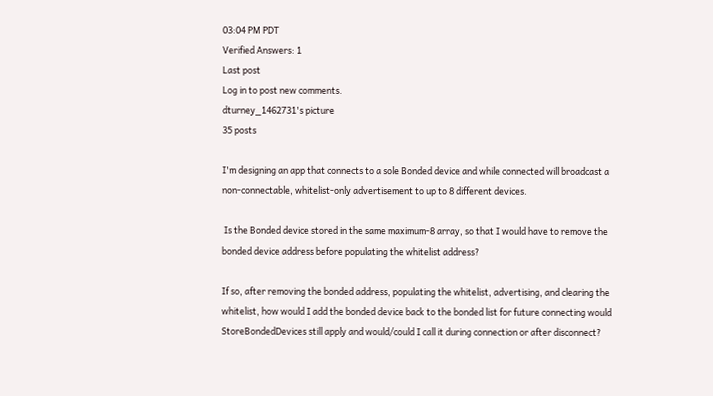03:04 PM PDT
Verified Answers: 1
Last post
Log in to post new comments.
dturney_1462731's picture
35 posts

I'm designing an app that connects to a sole Bonded device and while connected will broadcast a non-connectable, whitelist-only advertisement to up to 8 different devices.

 Is the Bonded device stored in the same maximum-8 array, so that I would have to remove the bonded device address before populating the whitelist address?

If so, after removing the bonded address, populating the whitelist, advertising, and clearing the whitelist, how would I add the bonded device back to the bonded list for future connecting would StoreBondedDevices still apply and would/could I call it during connection or after disconnect?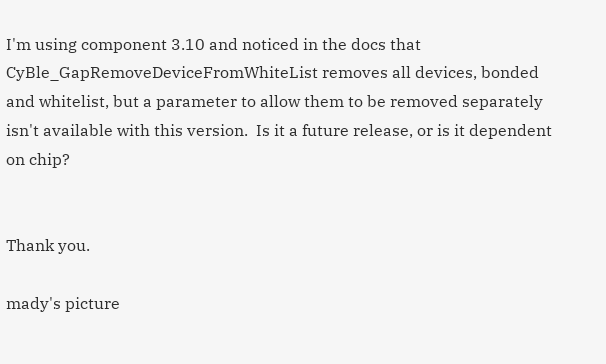I'm using component 3.10 and noticed in the docs that CyBle_GapRemoveDeviceFromWhiteList removes all devices, bonded and whitelist, but a parameter to allow them to be removed separately isn't available with this version.  Is it a future release, or is it dependent on chip?


Thank you.

mady's picture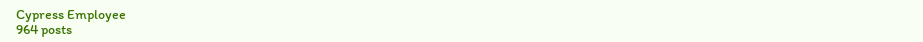Cypress Employee
964 posts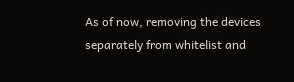As of now, removing the devices separately from whitelist and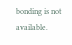bonding is not available.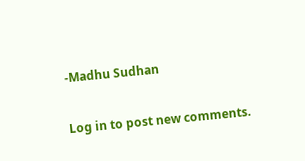-Madhu Sudhan

Log in to post new comments.